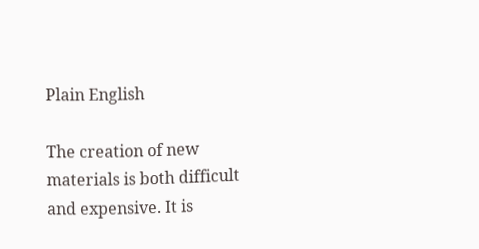Plain English

The creation of new materials is both difficult and expensive. It is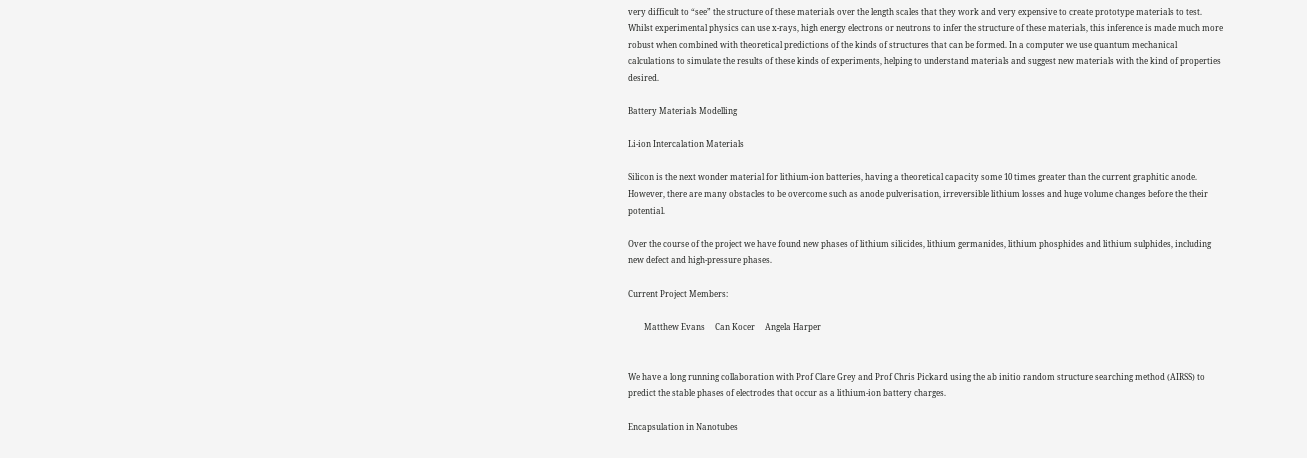very difficult to “see” the structure of these materials over the length scales that they work and very expensive to create prototype materials to test. Whilst experimental physics can use x-rays, high energy electrons or neutrons to infer the structure of these materials, this inference is made much more robust when combined with theoretical predictions of the kinds of structures that can be formed. In a computer we use quantum mechanical calculations to simulate the results of these kinds of experiments, helping to understand materials and suggest new materials with the kind of properties desired.

Battery Materials Modelling

Li-ion Intercalation Materials

Silicon is the next wonder material for lithium-ion batteries, having a theoretical capacity some 10 times greater than the current graphitic anode. However, there are many obstacles to be overcome such as anode pulverisation, irreversible lithium losses and huge volume changes before the their potential.

Over the course of the project we have found new phases of lithium silicides, lithium germanides, lithium phosphides and lithium sulphides, including new defect and high-pressure phases.

Current Project Members:

        Matthew Evans     Can Kocer     Angela Harper


We have a long running collaboration with Prof Clare Grey and Prof Chris Pickard using the ab initio random structure searching method (AIRSS) to predict the stable phases of electrodes that occur as a lithium-ion battery charges.

Encapsulation in Nanotubes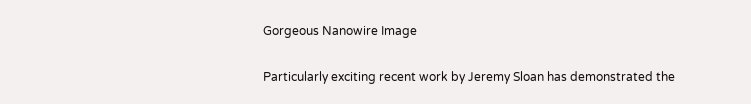Gorgeous Nanowire Image

Particularly exciting recent work by Jeremy Sloan has demonstrated the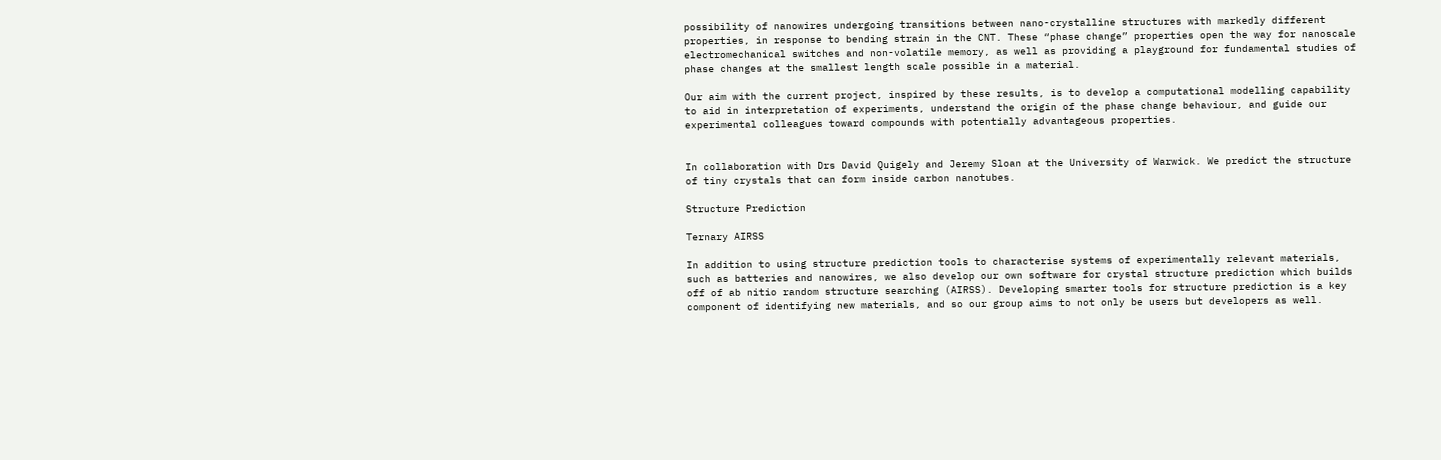possibility of nanowires undergoing transitions between nano-crystalline structures with markedly different properties, in response to bending strain in the CNT. These “phase change” properties open the way for nanoscale electromechanical switches and non-volatile memory, as well as providing a playground for fundamental studies of phase changes at the smallest length scale possible in a material.

Our aim with the current project, inspired by these results, is to develop a computational modelling capability to aid in interpretation of experiments, understand the origin of the phase change behaviour, and guide our experimental colleagues toward compounds with potentially advantageous properties.


In collaboration with Drs David Quigely and Jeremy Sloan at the University of Warwick. We predict the structure of tiny crystals that can form inside carbon nanotubes.

Structure Prediction

Ternary AIRSS

In addition to using structure prediction tools to characterise systems of experimentally relevant materials, such as batteries and nanowires, we also develop our own software for crystal structure prediction which builds off of ab nitio random structure searching (AIRSS). Developing smarter tools for structure prediction is a key component of identifying new materials, and so our group aims to not only be users but developers as well.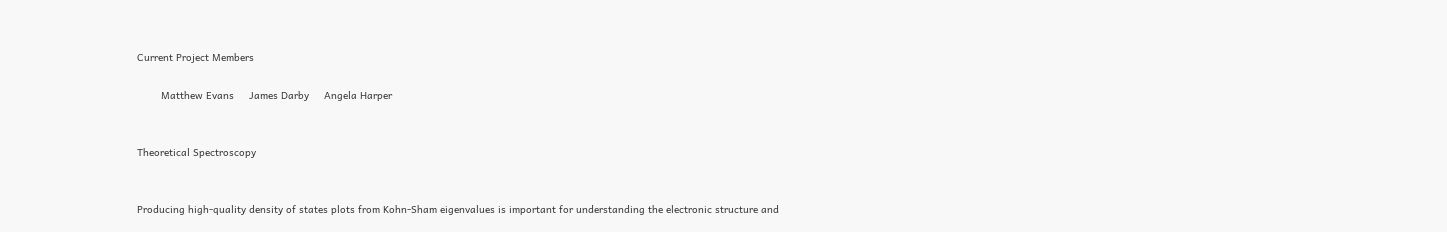Current Project Members

        Matthew Evans     James Darby     Angela Harper


Theoretical Spectroscopy


Producing high-quality density of states plots from Kohn-Sham eigenvalues is important for understanding the electronic structure and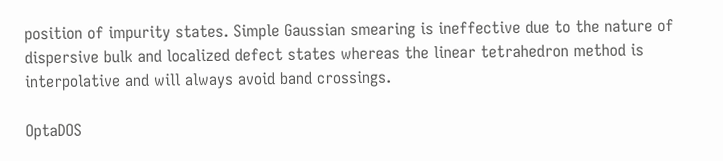position of impurity states. Simple Gaussian smearing is ineffective due to the nature of dispersive bulk and localized defect states whereas the linear tetrahedron method is interpolative and will always avoid band crossings.

OptaDOS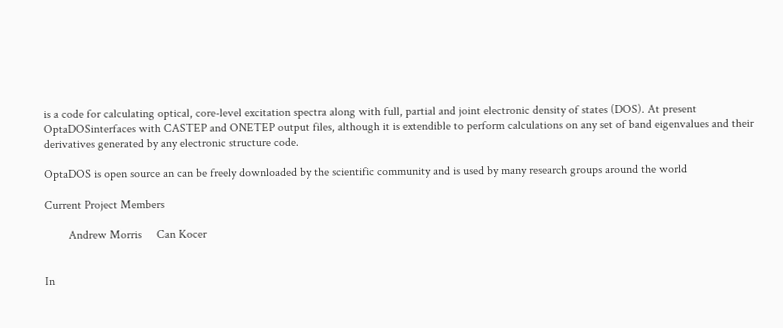is a code for calculating optical, core-level excitation spectra along with full, partial and joint electronic density of states (DOS). At present OptaDOSinterfaces with CASTEP and ONETEP output files, although it is extendible to perform calculations on any set of band eigenvalues and their derivatives generated by any electronic structure code.

OptaDOS is open source an can be freely downloaded by the scientific community and is used by many research groups around the world

Current Project Members

        Andrew Morris     Can Kocer


In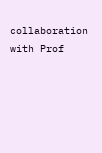collaboration with Prof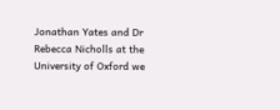Jonathan Yates and Dr Rebecca Nicholls at the University of Oxford we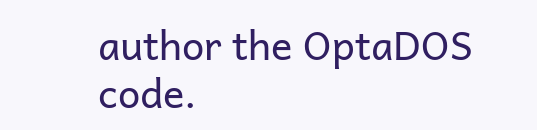author the OptaDOS code.